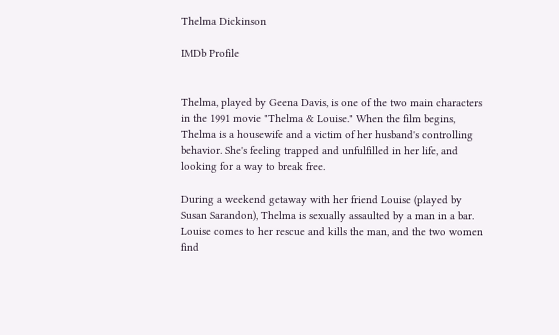Thelma Dickinson

IMDb Profile


Thelma, played by Geena Davis, is one of the two main characters in the 1991 movie "Thelma & Louise." When the film begins, Thelma is a housewife and a victim of her husband's controlling behavior. She's feeling trapped and unfulfilled in her life, and looking for a way to break free.

During a weekend getaway with her friend Louise (played by Susan Sarandon), Thelma is sexually assaulted by a man in a bar. Louise comes to her rescue and kills the man, and the two women find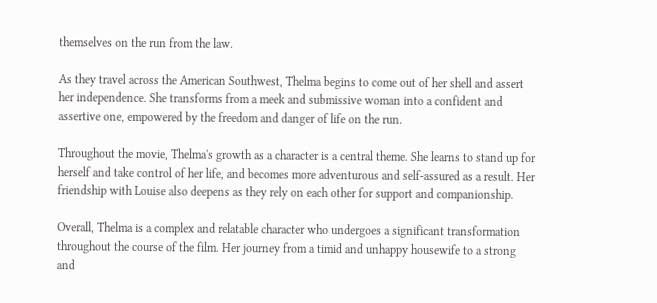themselves on the run from the law.

As they travel across the American Southwest, Thelma begins to come out of her shell and assert her independence. She transforms from a meek and submissive woman into a confident and assertive one, empowered by the freedom and danger of life on the run.

Throughout the movie, Thelma's growth as a character is a central theme. She learns to stand up for herself and take control of her life, and becomes more adventurous and self-assured as a result. Her friendship with Louise also deepens as they rely on each other for support and companionship.

Overall, Thelma is a complex and relatable character who undergoes a significant transformation throughout the course of the film. Her journey from a timid and unhappy housewife to a strong and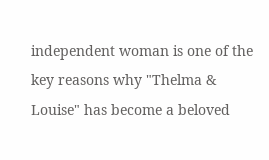independent woman is one of the key reasons why "Thelma & Louise" has become a beloved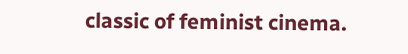classic of feminist cinema.